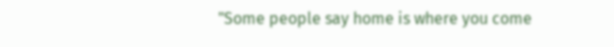"Some people say home is where you come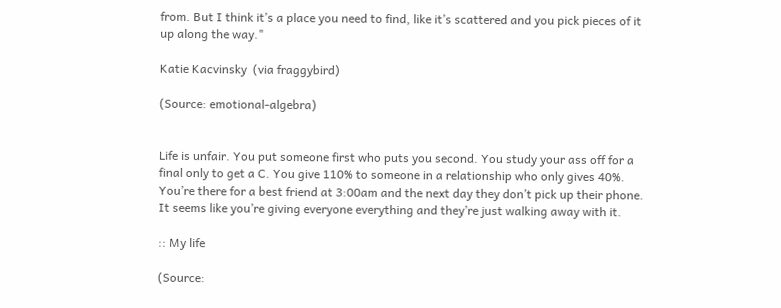from. But I think it’s a place you need to find, like it’s scattered and you pick pieces of it up along the way."

Katie Kacvinsky  (via fraggybird)

(Source: emotional-algebra)


Life is unfair. You put someone first who puts you second. You study your ass off for a final only to get a C. You give 110% to someone in a relationship who only gives 40%. You’re there for a best friend at 3:00am and the next day they don’t pick up their phone. It seems like you’re giving everyone everything and they’re just walking away with it.

:: My life

(Source: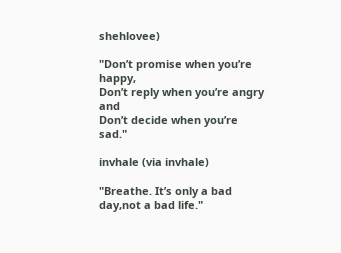shehlovee)

"Don’t promise when you’re happy,
Don’t reply when you’re angry and
Don’t decide when you’re sad."

invhale (via invhale)

"Breathe. It’s only a bad day,not a bad life."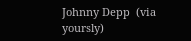Johnny Depp  (via yoursly)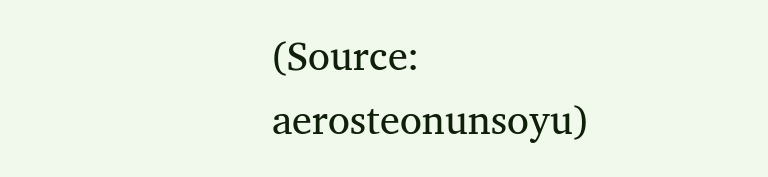(Source: aerosteonunsoyu)